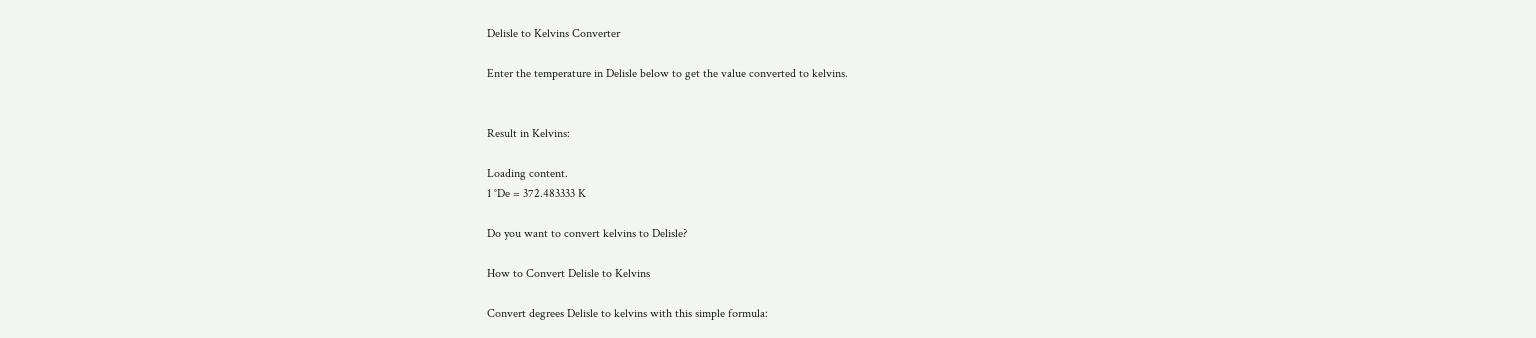Delisle to Kelvins Converter

Enter the temperature in Delisle below to get the value converted to kelvins.


Result in Kelvins:

Loading content.
1 °De = 372.483333 K

Do you want to convert kelvins to Delisle?

How to Convert Delisle to Kelvins

Convert degrees Delisle to kelvins with this simple formula: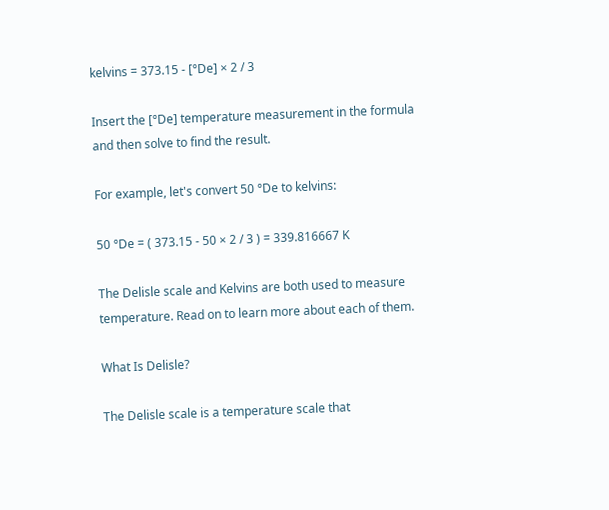kelvins = 373.15 - [°De] × 2 / 3

Insert the [°De] temperature measurement in the formula and then solve to find the result.

For example, let's convert 50 °De to kelvins:

50 °De = ( 373.15 - 50 × 2 / 3 ) = 339.816667 K

The Delisle scale and Kelvins are both used to measure temperature. Read on to learn more about each of them.

What Is Delisle?

The Delisle scale is a temperature scale that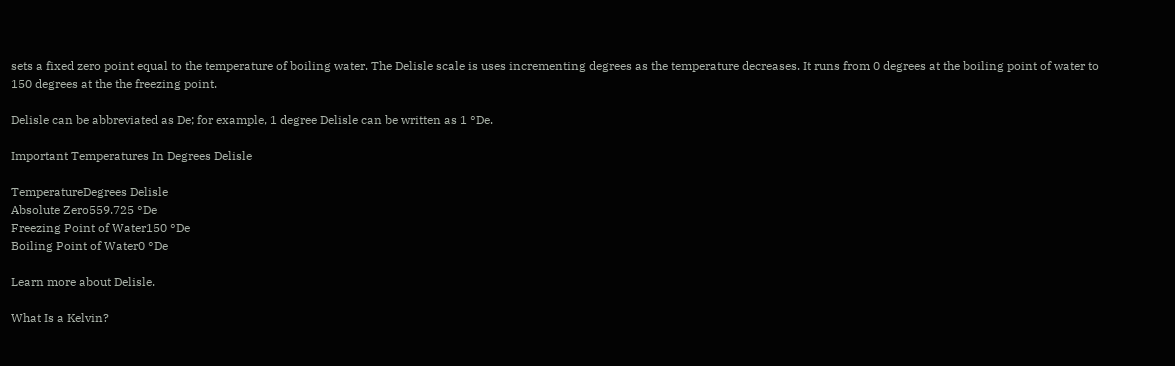sets a fixed zero point equal to the temperature of boiling water. The Delisle scale is uses incrementing degrees as the temperature decreases. It runs from 0 degrees at the boiling point of water to 150 degrees at the the freezing point.

Delisle can be abbreviated as De; for example, 1 degree Delisle can be written as 1 °De.

Important Temperatures In Degrees Delisle

TemperatureDegrees Delisle
Absolute Zero559.725 °De
Freezing Point of Water150 °De
Boiling Point of Water0 °De

Learn more about Delisle.

What Is a Kelvin?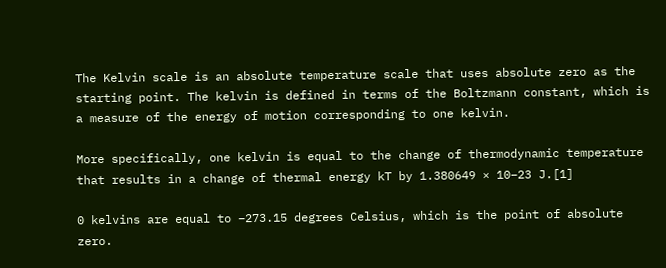The Kelvin scale is an absolute temperature scale that uses absolute zero as the starting point. The kelvin is defined in terms of the Boltzmann constant, which is a measure of the energy of motion corresponding to one kelvin.

More specifically, one kelvin is equal to the change of thermodynamic temperature that results in a change of thermal energy kT by 1.380649 × 10−23 J.[1]

0 kelvins are equal to −273.15 degrees Celsius, which is the point of absolute zero.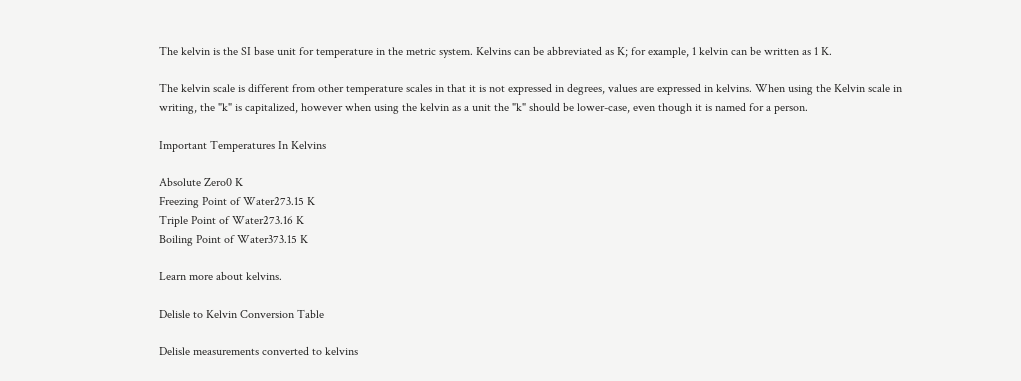The kelvin is the SI base unit for temperature in the metric system. Kelvins can be abbreviated as K; for example, 1 kelvin can be written as 1 K.

The kelvin scale is different from other temperature scales in that it is not expressed in degrees, values are expressed in kelvins. When using the Kelvin scale in writing, the "k" is capitalized, however when using the kelvin as a unit the "k" should be lower-case, even though it is named for a person.

Important Temperatures In Kelvins

Absolute Zero0 K
Freezing Point of Water273.15 K
Triple Point of Water273.16 K
Boiling Point of Water373.15 K

Learn more about kelvins.

Delisle to Kelvin Conversion Table

Delisle measurements converted to kelvins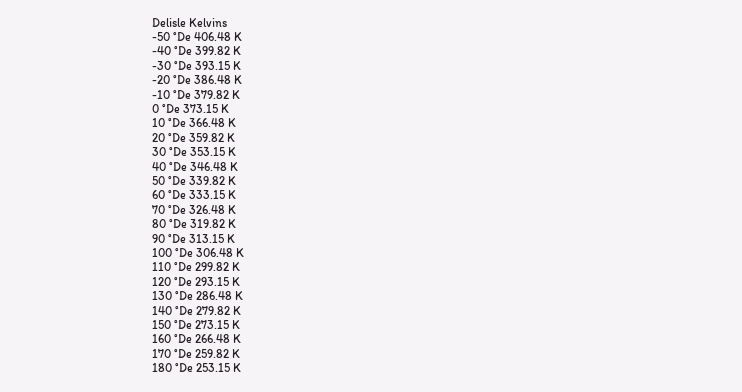Delisle Kelvins
-50 °De 406.48 K
-40 °De 399.82 K
-30 °De 393.15 K
-20 °De 386.48 K
-10 °De 379.82 K
0 °De 373.15 K
10 °De 366.48 K
20 °De 359.82 K
30 °De 353.15 K
40 °De 346.48 K
50 °De 339.82 K
60 °De 333.15 K
70 °De 326.48 K
80 °De 319.82 K
90 °De 313.15 K
100 °De 306.48 K
110 °De 299.82 K
120 °De 293.15 K
130 °De 286.48 K
140 °De 279.82 K
150 °De 273.15 K
160 °De 266.48 K
170 °De 259.82 K
180 °De 253.15 K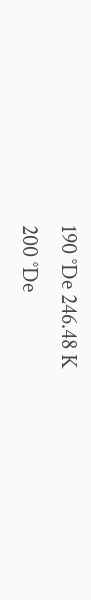190 °De 246.48 K
200 °De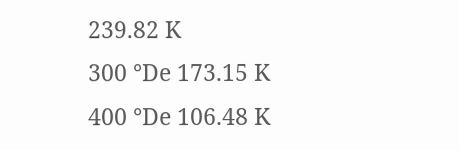239.82 K
300 °De 173.15 K
400 °De 106.48 K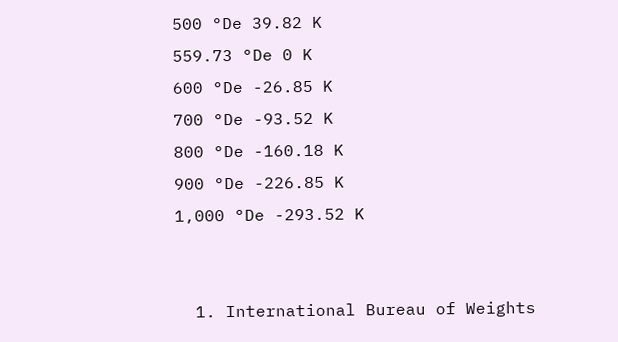500 °De 39.82 K
559.73 °De 0 K
600 °De -26.85 K
700 °De -93.52 K
800 °De -160.18 K
900 °De -226.85 K
1,000 °De -293.52 K


  1. International Bureau of Weights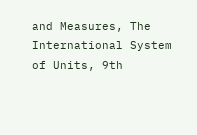and Measures, The International System of Units, 9th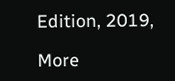Edition, 2019,

More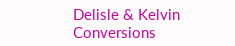Delisle & Kelvin Conversions